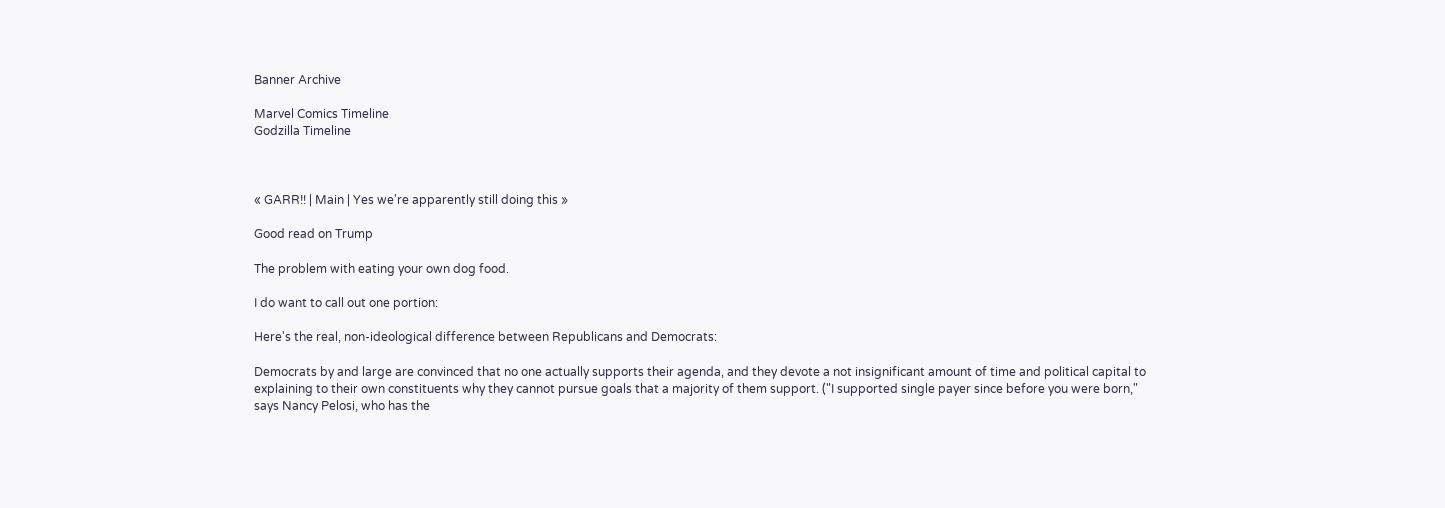Banner Archive

Marvel Comics Timeline
Godzilla Timeline



« GARR!! | Main | Yes we're apparently still doing this »

Good read on Trump

The problem with eating your own dog food.

I do want to call out one portion:

Here's the real, non-ideological difference between Republicans and Democrats:

Democrats by and large are convinced that no one actually supports their agenda, and they devote a not insignificant amount of time and political capital to explaining to their own constituents why they cannot pursue goals that a majority of them support. ("I supported single payer since before you were born," says Nancy Pelosi, who has the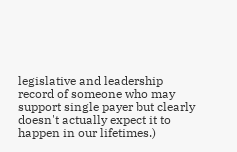legislative and leadership record of someone who may support single payer but clearly doesn't actually expect it to happen in our lifetimes.)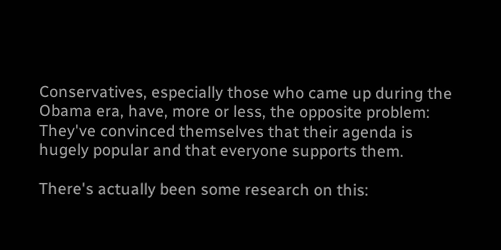Conservatives, especially those who came up during the Obama era, have, more or less, the opposite problem: They've convinced themselves that their agenda is hugely popular and that everyone supports them.

There's actually been some research on this: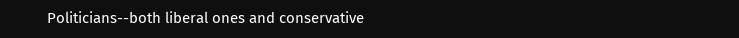Politicians--both liberal ones and conservative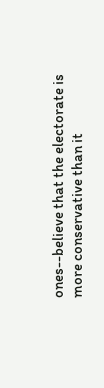ones--believe that the electorate is more conservative than it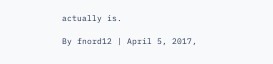actually is.

By fnord12 | April 5, 2017,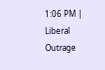1:06 PM | Liberal Outrage